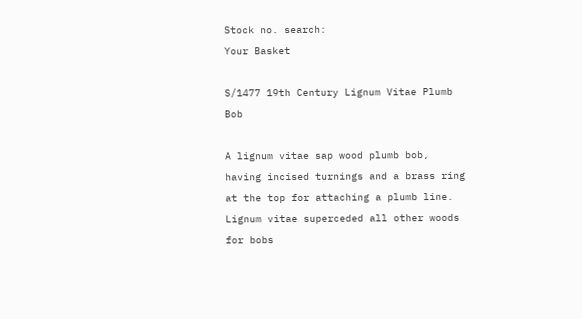Stock no. search:
Your Basket

S/1477 19th Century Lignum Vitae Plumb Bob

A lignum vitae sap wood plumb bob, having incised turnings and a brass ring at the top for attaching a plumb line. Lignum vitae superceded all other woods for bobs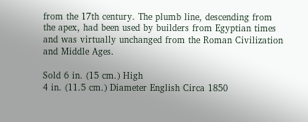from the 17th century. The plumb line, descending from the apex, had been used by builders from Egyptian times and was virtually unchanged from the Roman Civilization and Middle Ages.

Sold 6 in. (15 cm.) High
4 in. (11.5 cm.) Diameter English Circa 1850